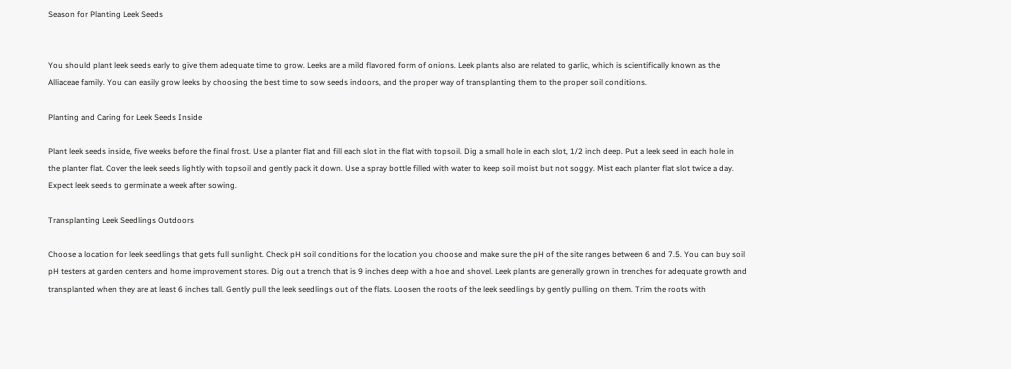Season for Planting Leek Seeds


You should plant leek seeds early to give them adequate time to grow. Leeks are a mild flavored form of onions. Leek plants also are related to garlic, which is scientifically known as the Alliaceae family. You can easily grow leeks by choosing the best time to sow seeds indoors, and the proper way of transplanting them to the proper soil conditions.

Planting and Caring for Leek Seeds Inside

Plant leek seeds inside, five weeks before the final frost. Use a planter flat and fill each slot in the flat with topsoil. Dig a small hole in each slot, 1/2 inch deep. Put a leek seed in each hole in the planter flat. Cover the leek seeds lightly with topsoil and gently pack it down. Use a spray bottle filled with water to keep soil moist but not soggy. Mist each planter flat slot twice a day. Expect leek seeds to germinate a week after sowing.

Transplanting Leek Seedlings Outdoors

Choose a location for leek seedlings that gets full sunlight. Check pH soil conditions for the location you choose and make sure the pH of the site ranges between 6 and 7.5. You can buy soil pH testers at garden centers and home improvement stores. Dig out a trench that is 9 inches deep with a hoe and shovel. Leek plants are generally grown in trenches for adequate growth and transplanted when they are at least 6 inches tall. Gently pull the leek seedlings out of the flats. Loosen the roots of the leek seedlings by gently pulling on them. Trim the roots with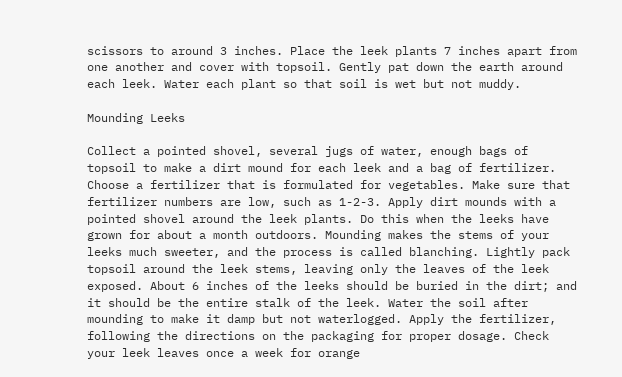scissors to around 3 inches. Place the leek plants 7 inches apart from one another and cover with topsoil. Gently pat down the earth around each leek. Water each plant so that soil is wet but not muddy.

Mounding Leeks

Collect a pointed shovel, several jugs of water, enough bags of topsoil to make a dirt mound for each leek and a bag of fertilizer. Choose a fertilizer that is formulated for vegetables. Make sure that fertilizer numbers are low, such as 1-2-3. Apply dirt mounds with a pointed shovel around the leek plants. Do this when the leeks have grown for about a month outdoors. Mounding makes the stems of your leeks much sweeter, and the process is called blanching. Lightly pack topsoil around the leek stems, leaving only the leaves of the leek exposed. About 6 inches of the leeks should be buried in the dirt; and it should be the entire stalk of the leek. Water the soil after mounding to make it damp but not waterlogged. Apply the fertilizer, following the directions on the packaging for proper dosage. Check your leek leaves once a week for orange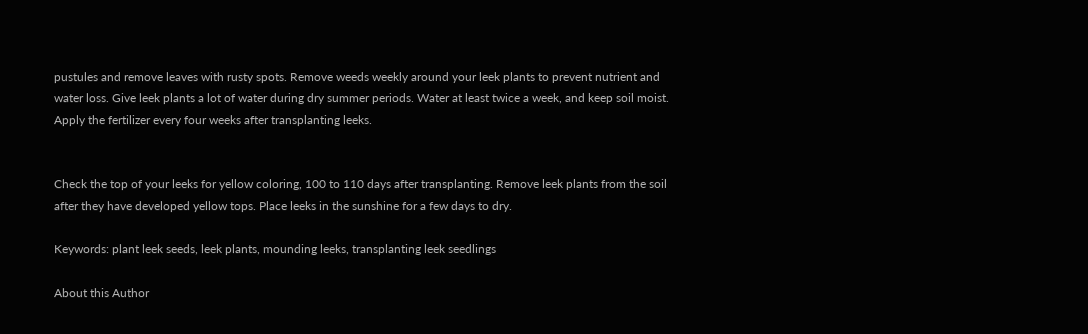pustules and remove leaves with rusty spots. Remove weeds weekly around your leek plants to prevent nutrient and water loss. Give leek plants a lot of water during dry summer periods. Water at least twice a week, and keep soil moist. Apply the fertilizer every four weeks after transplanting leeks.


Check the top of your leeks for yellow coloring, 100 to 110 days after transplanting. Remove leek plants from the soil after they have developed yellow tops. Place leeks in the sunshine for a few days to dry.

Keywords: plant leek seeds, leek plants, mounding leeks, transplanting leek seedlings

About this Author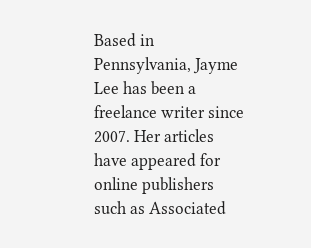Based in Pennsylvania, Jayme Lee has been a freelance writer since 2007. Her articles have appeared for online publishers such as Associated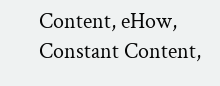Content, eHow, Constant Content,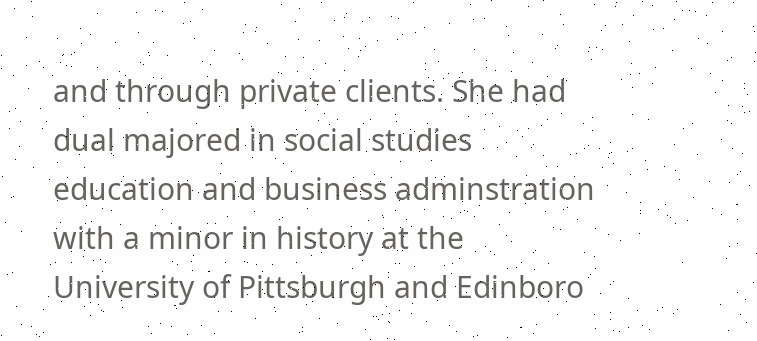and through private clients. She had dual majored in social studies education and business adminstration with a minor in history at the University of Pittsburgh and Edinboro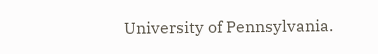University of Pennsylvania.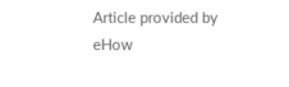Article provided by eHow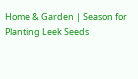Home & Garden | Season for Planting Leek Seeds